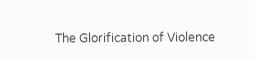The Glorification of Violence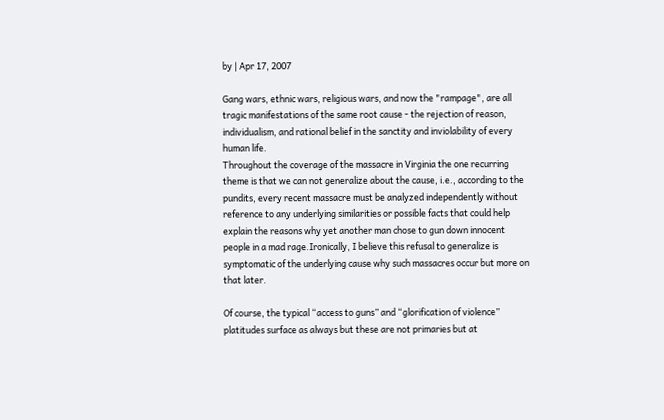by | Apr 17, 2007

Gang wars, ethnic wars, religious wars, and now the "rampage", are all tragic manifestations of the same root cause - the rejection of reason, individualism, and rational belief in the sanctity and inviolability of every human life.
Throughout the coverage of the massacre in Virginia the one recurring theme is that we can not generalize about the cause, i.e., according to the pundits, every recent massacre must be analyzed independently without reference to any underlying similarities or possible facts that could help explain the reasons why yet another man chose to gun down innocent people in a mad rage.Ironically, I believe this refusal to generalize is symptomatic of the underlying cause why such massacres occur but more on that later.

Of course, the typical “access to guns” and “glorification of violence” platitudes surface as always but these are not primaries but at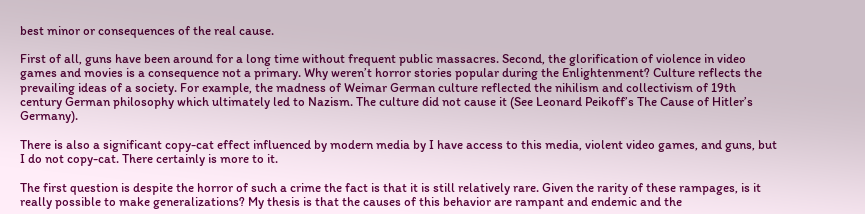best minor or consequences of the real cause.

First of all, guns have been around for a long time without frequent public massacres. Second, the glorification of violence in video games and movies is a consequence not a primary. Why weren’t horror stories popular during the Enlightenment? Culture reflects the prevailing ideas of a society. For example, the madness of Weimar German culture reflected the nihilism and collectivism of 19th century German philosophy which ultimately led to Nazism. The culture did not cause it (See Leonard Peikoff’s The Cause of Hitler’s Germany).

There is also a significant copy-cat effect influenced by modern media by I have access to this media, violent video games, and guns, but I do not copy-cat. There certainly is more to it.

The first question is despite the horror of such a crime the fact is that it is still relatively rare. Given the rarity of these rampages, is it really possible to make generalizations? My thesis is that the causes of this behavior are rampant and endemic and the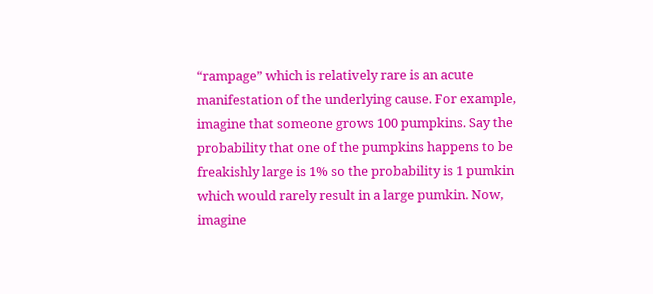“rampage” which is relatively rare is an acute manifestation of the underlying cause. For example, imagine that someone grows 100 pumpkins. Say the probability that one of the pumpkins happens to be freakishly large is 1% so the probability is 1 pumkin which would rarely result in a large pumkin. Now, imagine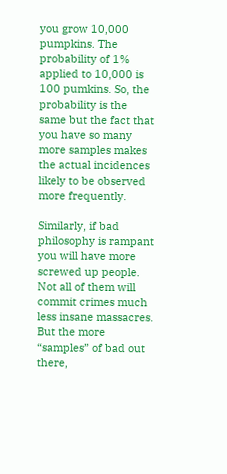you grow 10,000 pumpkins. The probability of 1% applied to 10,000 is 100 pumkins. So, the probability is the same but the fact that you have so many more samples makes the actual incidences likely to be observed more frequently.

Similarly, if bad philosophy is rampant you will have more screwed up people. Not all of them will commit crimes much less insane massacres. But the more “samples” of bad out there,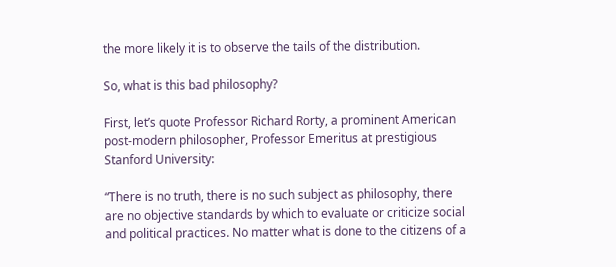the more likely it is to observe the tails of the distribution.

So, what is this bad philosophy?

First, let’s quote Professor Richard Rorty, a prominent American post-modern philosopher, Professor Emeritus at prestigious Stanford University:

“There is no truth, there is no such subject as philosophy, there are no objective standards by which to evaluate or criticize social and political practices. No matter what is done to the citizens of a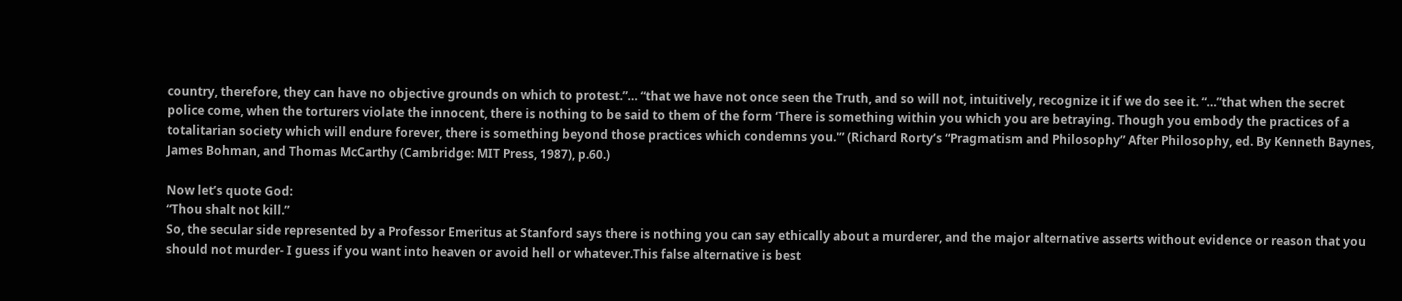country, therefore, they can have no objective grounds on which to protest.”… “that we have not once seen the Truth, and so will not, intuitively, recognize it if we do see it. “…”that when the secret police come, when the torturers violate the innocent, there is nothing to be said to them of the form ‘There is something within you which you are betraying. Though you embody the practices of a totalitarian society which will endure forever, there is something beyond those practices which condemns you.'” (Richard Rorty’s “Pragmatism and Philosophy” After Philosophy, ed. By Kenneth Baynes, James Bohman, and Thomas McCarthy (Cambridge: MIT Press, 1987), p.60.)

Now let’s quote God:
“Thou shalt not kill.”
So, the secular side represented by a Professor Emeritus at Stanford says there is nothing you can say ethically about a murderer, and the major alternative asserts without evidence or reason that you should not murder- I guess if you want into heaven or avoid hell or whatever.This false alternative is best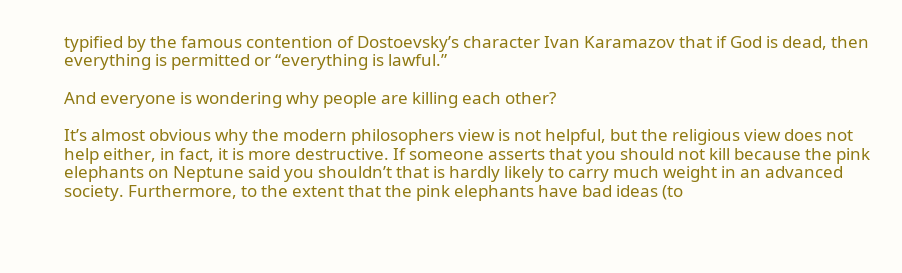typified by the famous contention of Dostoevsky’s character Ivan Karamazov that if God is dead, then everything is permitted or “everything is lawful.”

And everyone is wondering why people are killing each other?

It’s almost obvious why the modern philosophers view is not helpful, but the religious view does not help either, in fact, it is more destructive. If someone asserts that you should not kill because the pink elephants on Neptune said you shouldn’t that is hardly likely to carry much weight in an advanced society. Furthermore, to the extent that the pink elephants have bad ideas (to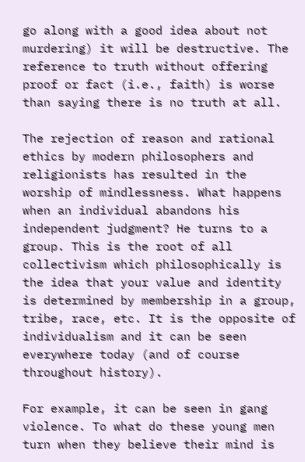go along with a good idea about not murdering) it will be destructive. The reference to truth without offering proof or fact (i.e., faith) is worse than saying there is no truth at all.

The rejection of reason and rational ethics by modern philosophers and religionists has resulted in the worship of mindlessness. What happens when an individual abandons his independent judgment? He turns to a group. This is the root of all collectivism which philosophically is the idea that your value and identity is determined by membership in a group, tribe, race, etc. It is the opposite of individualism and it can be seen everywhere today (and of course throughout history).

For example, it can be seen in gang violence. To what do these young men turn when they believe their mind is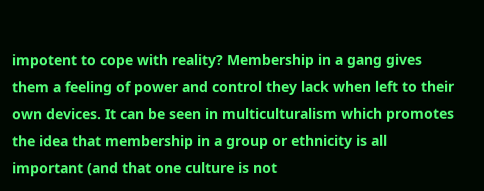impotent to cope with reality? Membership in a gang gives them a feeling of power and control they lack when left to their own devices. It can be seen in multiculturalism which promotes the idea that membership in a group or ethnicity is all important (and that one culture is not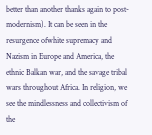better than another thanks again to post-modernism). It can be seen in the resurgence ofwhite supremacy and Nazism in Europe and America, the ethnic Balkan war, and the savage tribal wars throughout Africa. In religion, we see the mindlessness and collectivism of the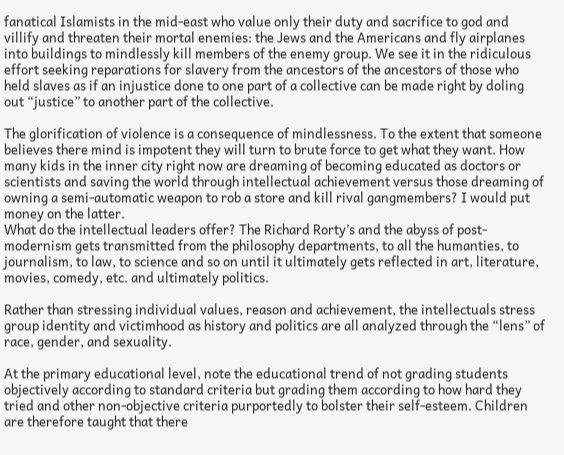fanatical Islamists in the mid-east who value only their duty and sacrifice to god and villify and threaten their mortal enemies: the Jews and the Americans and fly airplanes into buildings to mindlessly kill members of the enemy group. We see it in the ridiculous effort seeking reparations for slavery from the ancestors of the ancestors of those who held slaves as if an injustice done to one part of a collective can be made right by doling out “justice” to another part of the collective.

The glorification of violence is a consequence of mindlessness. To the extent that someone believes there mind is impotent they will turn to brute force to get what they want. How many kids in the inner city right now are dreaming of becoming educated as doctors or scientists and saving the world through intellectual achievement versus those dreaming of owning a semi-automatic weapon to rob a store and kill rival gangmembers? I would put money on the latter.
What do the intellectual leaders offer? The Richard Rorty’s and the abyss of post-modernism gets transmitted from the philosophy departments, to all the humanties, to journalism, to law, to science and so on until it ultimately gets reflected in art, literature, movies, comedy, etc. and ultimately politics.

Rather than stressing individual values, reason and achievement, the intellectuals stress group identity and victimhood as history and politics are all analyzed through the “lens” of race, gender, and sexuality.

At the primary educational level, note the educational trend of not grading students objectively according to standard criteria but grading them according to how hard they tried and other non-objective criteria purportedly to bolster their self-esteem. Children are therefore taught that there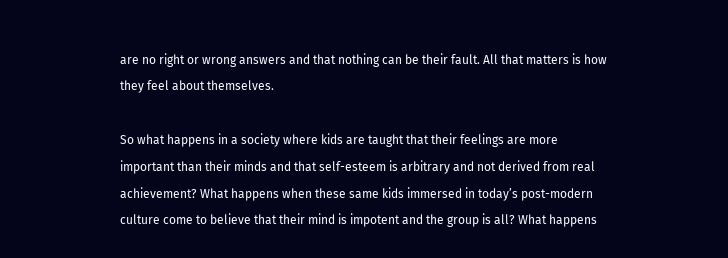are no right or wrong answers and that nothing can be their fault. All that matters is how they feel about themselves.

So what happens in a society where kids are taught that their feelings are more important than their minds and that self-esteem is arbitrary and not derived from real achievement? What happens when these same kids immersed in today’s post-modern culture come to believe that their mind is impotent and the group is all? What happens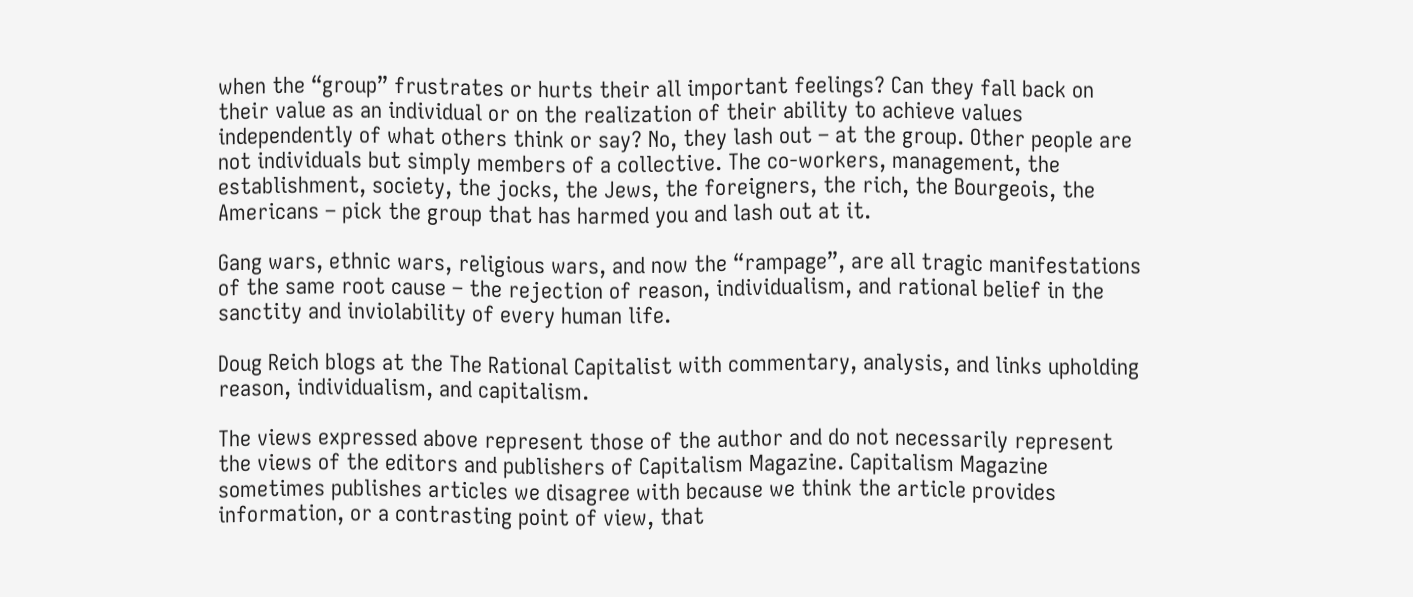when the “group” frustrates or hurts their all important feelings? Can they fall back on their value as an individual or on the realization of their ability to achieve values independently of what others think or say? No, they lash out – at the group. Other people are not individuals but simply members of a collective. The co-workers, management, the establishment, society, the jocks, the Jews, the foreigners, the rich, the Bourgeois, the Americans – pick the group that has harmed you and lash out at it.

Gang wars, ethnic wars, religious wars, and now the “rampage”, are all tragic manifestations of the same root cause – the rejection of reason, individualism, and rational belief in the sanctity and inviolability of every human life.

Doug Reich blogs at the The Rational Capitalist with commentary, analysis, and links upholding reason, individualism, and capitalism.

The views expressed above represent those of the author and do not necessarily represent the views of the editors and publishers of Capitalism Magazine. Capitalism Magazine sometimes publishes articles we disagree with because we think the article provides information, or a contrasting point of view, that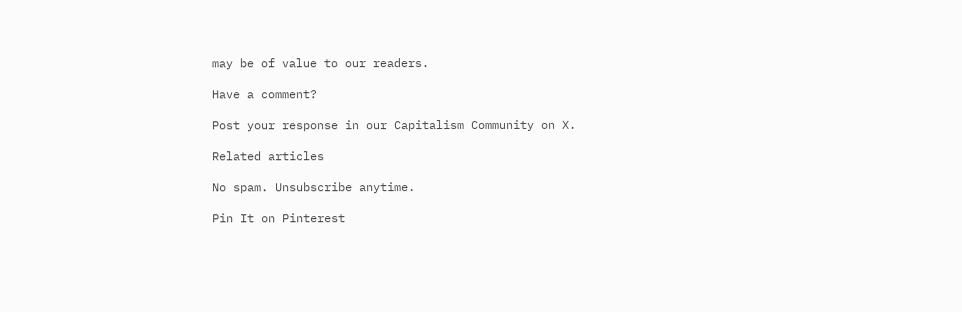may be of value to our readers.

Have a comment?

Post your response in our Capitalism Community on X.

Related articles

No spam. Unsubscribe anytime.

Pin It on Pinterest